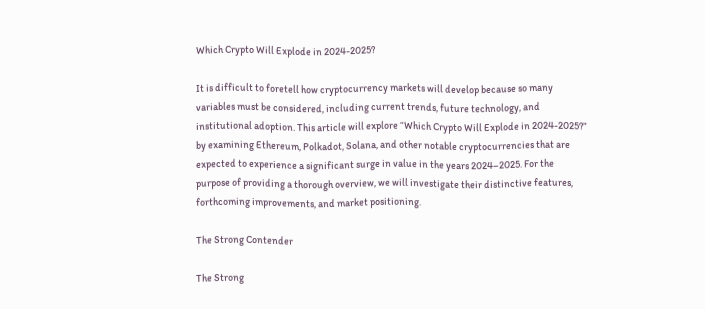Which Crypto Will Explode in 2024-2025?

It is difficult to foretell how cryptocurrency markets will develop because so many variables must be considered, including current trends, future technology, and institutional adoption. This article will explore “Which Crypto Will Explode in 2024-2025?” by examining Ethereum, Polkadot, Solana, and other notable cryptocurrencies that are expected to experience a significant surge in value in the years 2024–2025. For the purpose of providing a thorough overview, we will investigate their distinctive features, forthcoming improvements, and market positioning.

The Strong Contender

The Strong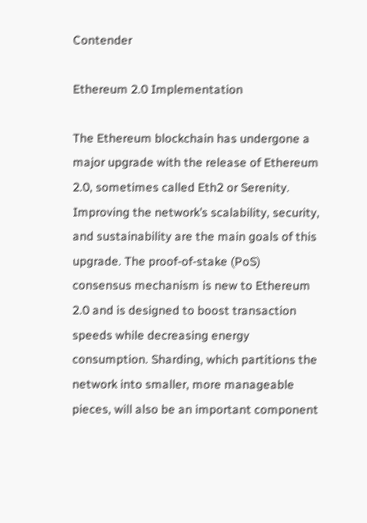Contender

Ethereum 2.0 Implementation

The Ethereum blockchain has undergone a major upgrade with the release of Ethereum 2.0, sometimes called Eth2 or Serenity. Improving the network’s scalability, security, and sustainability are the main goals of this upgrade. The proof-of-stake (PoS) consensus mechanism is new to Ethereum 2.0 and is designed to boost transaction speeds while decreasing energy consumption. Sharding, which partitions the network into smaller, more manageable pieces, will also be an important component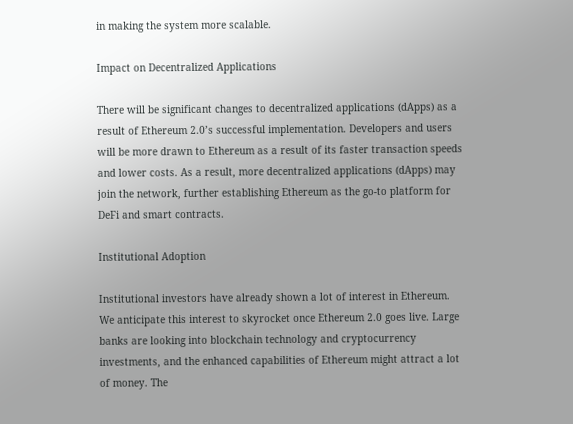in making the system more scalable.

Impact on Decentralized Applications

There will be significant changes to decentralized applications (dApps) as a result of Ethereum 2.0’s successful implementation. Developers and users will be more drawn to Ethereum as a result of its faster transaction speeds and lower costs. As a result, more decentralized applications (dApps) may join the network, further establishing Ethereum as the go-to platform for DeFi and smart contracts.

Institutional Adoption

Institutional investors have already shown a lot of interest in Ethereum. We anticipate this interest to skyrocket once Ethereum 2.0 goes live. Large banks are looking into blockchain technology and cryptocurrency investments, and the enhanced capabilities of Ethereum might attract a lot of money. The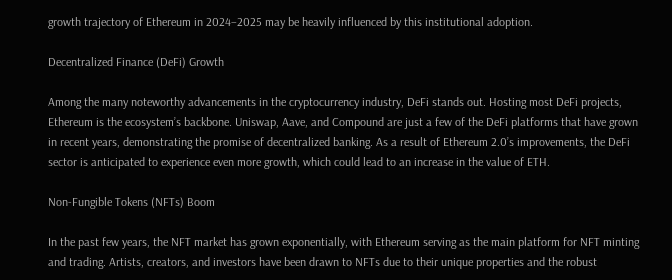growth trajectory of Ethereum in 2024–2025 may be heavily influenced by this institutional adoption.

Decentralized Finance (DeFi) Growth

Among the many noteworthy advancements in the cryptocurrency industry, DeFi stands out. Hosting most DeFi projects, Ethereum is the ecosystem’s backbone. Uniswap, Aave, and Compound are just a few of the DeFi platforms that have grown in recent years, demonstrating the promise of decentralized banking. As a result of Ethereum 2.0’s improvements, the DeFi sector is anticipated to experience even more growth, which could lead to an increase in the value of ETH.

Non-Fungible Tokens (NFTs) Boom

In the past few years, the NFT market has grown exponentially, with Ethereum serving as the main platform for NFT minting and trading. Artists, creators, and investors have been drawn to NFTs due to their unique properties and the robust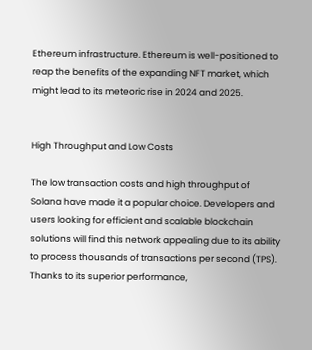Ethereum infrastructure. Ethereum is well-positioned to reap the benefits of the expanding NFT market, which might lead to its meteoric rise in 2024 and 2025.


High Throughput and Low Costs

The low transaction costs and high throughput of Solana have made it a popular choice. Developers and users looking for efficient and scalable blockchain solutions will find this network appealing due to its ability to process thousands of transactions per second (TPS). Thanks to its superior performance,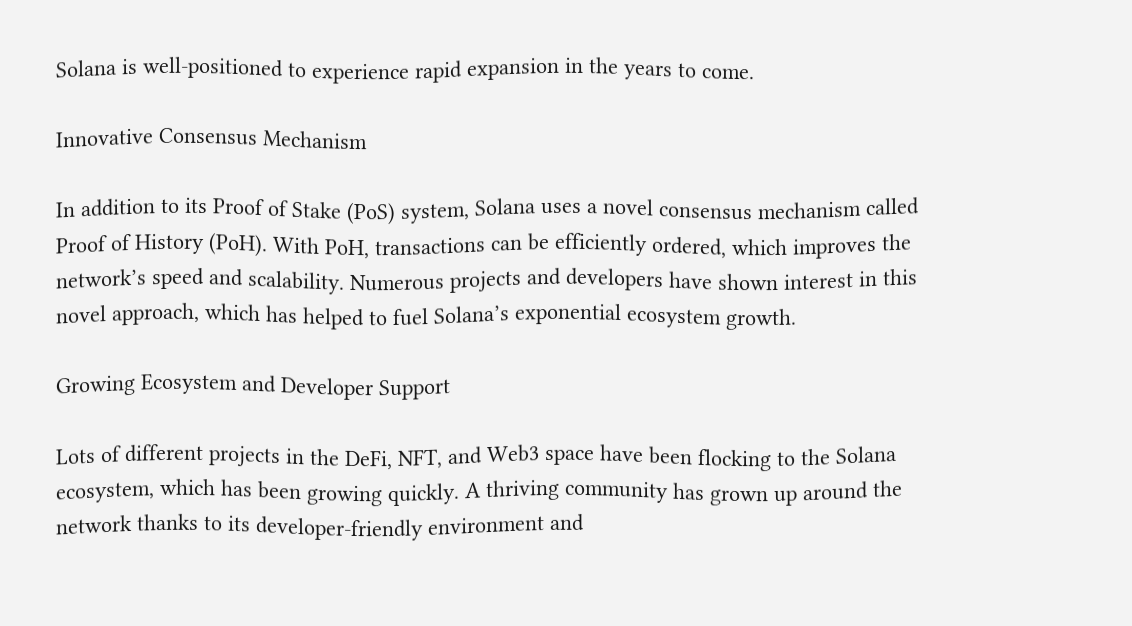Solana is well-positioned to experience rapid expansion in the years to come.

Innovative Consensus Mechanism

In addition to its Proof of Stake (PoS) system, Solana uses a novel consensus mechanism called Proof of History (PoH). With PoH, transactions can be efficiently ordered, which improves the network’s speed and scalability. Numerous projects and developers have shown interest in this novel approach, which has helped to fuel Solana’s exponential ecosystem growth.

Growing Ecosystem and Developer Support

Lots of different projects in the DeFi, NFT, and Web3 space have been flocking to the Solana ecosystem, which has been growing quickly. A thriving community has grown up around the network thanks to its developer-friendly environment and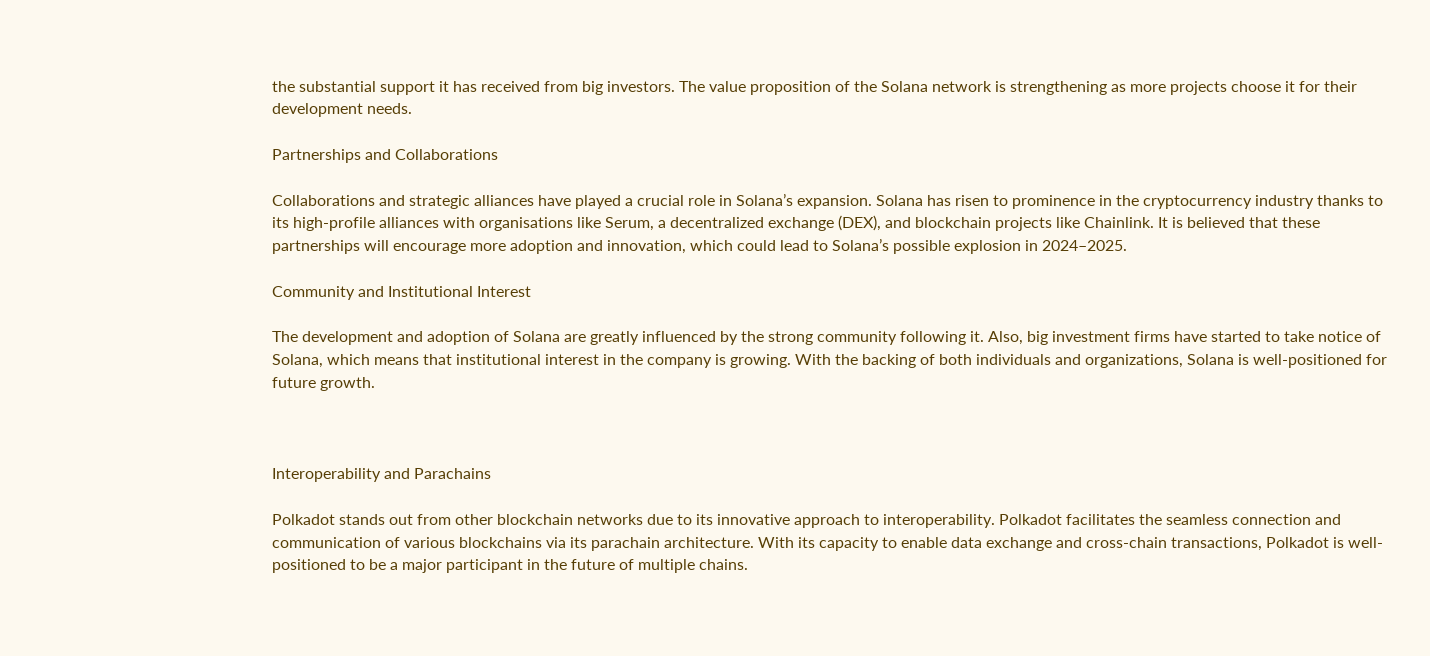the substantial support it has received from big investors. The value proposition of the Solana network is strengthening as more projects choose it for their development needs.

Partnerships and Collaborations

Collaborations and strategic alliances have played a crucial role in Solana’s expansion. Solana has risen to prominence in the cryptocurrency industry thanks to its high-profile alliances with organisations like Serum, a decentralized exchange (DEX), and blockchain projects like Chainlink. It is believed that these partnerships will encourage more adoption and innovation, which could lead to Solana’s possible explosion in 2024–2025.

Community and Institutional Interest

The development and adoption of Solana are greatly influenced by the strong community following it. Also, big investment firms have started to take notice of Solana, which means that institutional interest in the company is growing. With the backing of both individuals and organizations, Solana is well-positioned for future growth.



Interoperability and Parachains

Polkadot stands out from other blockchain networks due to its innovative approach to interoperability. Polkadot facilitates the seamless connection and communication of various blockchains via its parachain architecture. With its capacity to enable data exchange and cross-chain transactions, Polkadot is well-positioned to be a major participant in the future of multiple chains.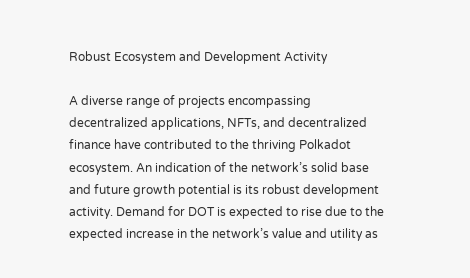Robust Ecosystem and Development Activity

A diverse range of projects encompassing decentralized applications, NFTs, and decentralized finance have contributed to the thriving Polkadot ecosystem. An indication of the network’s solid base and future growth potential is its robust development activity. Demand for DOT is expected to rise due to the expected increase in the network’s value and utility as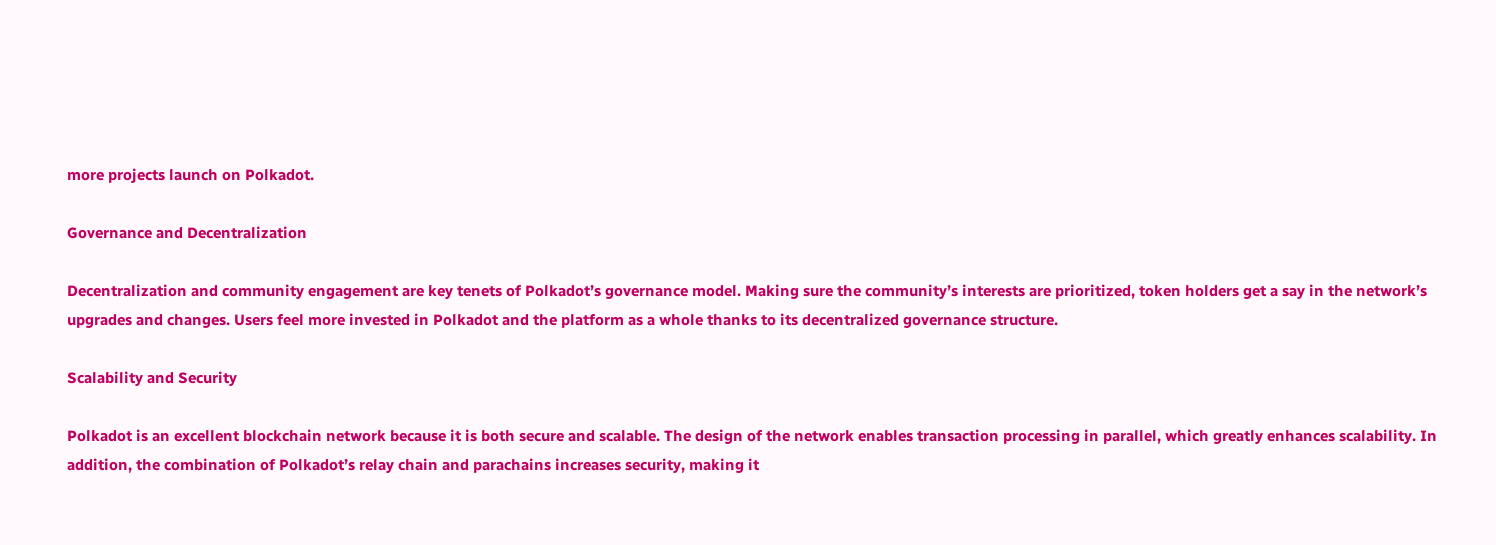more projects launch on Polkadot.

Governance and Decentralization

Decentralization and community engagement are key tenets of Polkadot’s governance model. Making sure the community’s interests are prioritized, token holders get a say in the network’s upgrades and changes. Users feel more invested in Polkadot and the platform as a whole thanks to its decentralized governance structure.

Scalability and Security

Polkadot is an excellent blockchain network because it is both secure and scalable. The design of the network enables transaction processing in parallel, which greatly enhances scalability. In addition, the combination of Polkadot’s relay chain and parachains increases security, making it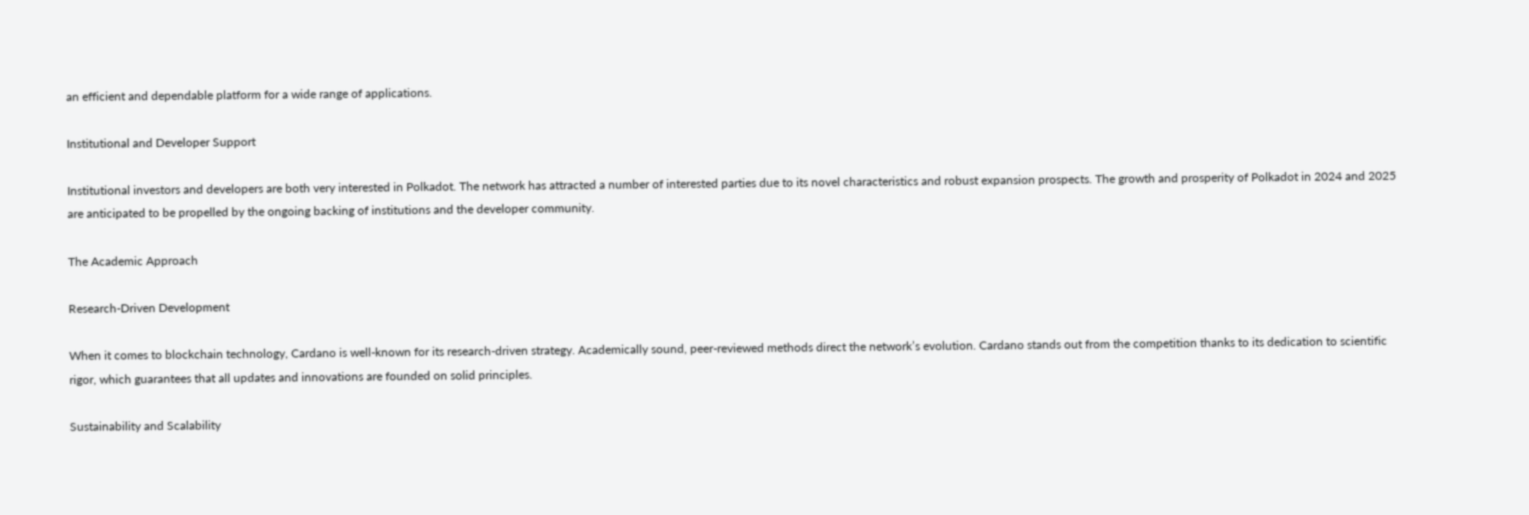an efficient and dependable platform for a wide range of applications.

Institutional and Developer Support

Institutional investors and developers are both very interested in Polkadot. The network has attracted a number of interested parties due to its novel characteristics and robust expansion prospects. The growth and prosperity of Polkadot in 2024 and 2025 are anticipated to be propelled by the ongoing backing of institutions and the developer community.

The Academic Approach

Research-Driven Development

When it comes to blockchain technology, Cardano is well-known for its research-driven strategy. Academically sound, peer-reviewed methods direct the network’s evolution. Cardano stands out from the competition thanks to its dedication to scientific rigor, which guarantees that all updates and innovations are founded on solid principles.

Sustainability and Scalability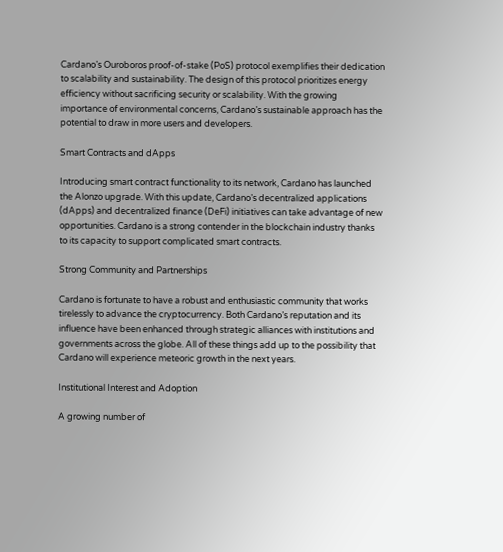Cardano’s Ouroboros proof-of-stake (PoS) protocol exemplifies their dedication to scalability and sustainability. The design of this protocol prioritizes energy efficiency without sacrificing security or scalability. With the growing importance of environmental concerns, Cardano’s sustainable approach has the potential to draw in more users and developers.

Smart Contracts and dApps

Introducing smart contract functionality to its network, Cardano has launched the Alonzo upgrade. With this update, Cardano’s decentralized applications (dApps) and decentralized finance (DeFi) initiatives can take advantage of new opportunities. Cardano is a strong contender in the blockchain industry thanks to its capacity to support complicated smart contracts.

Strong Community and Partnerships

Cardano is fortunate to have a robust and enthusiastic community that works tirelessly to advance the cryptocurrency. Both Cardano’s reputation and its influence have been enhanced through strategic alliances with institutions and governments across the globe. All of these things add up to the possibility that Cardano will experience meteoric growth in the next years.

Institutional Interest and Adoption

A growing number of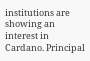institutions are showing an interest in Cardano. Principal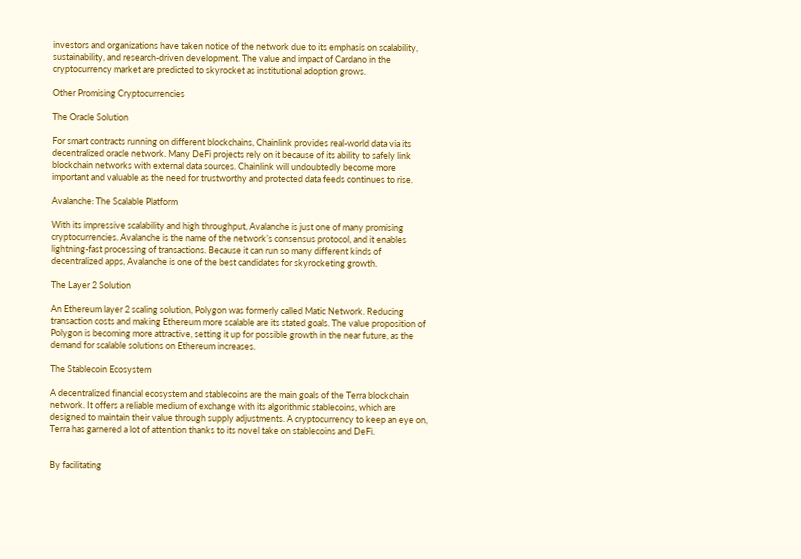investors and organizations have taken notice of the network due to its emphasis on scalability, sustainability, and research-driven development. The value and impact of Cardano in the cryptocurrency market are predicted to skyrocket as institutional adoption grows.

Other Promising Cryptocurrencies

The Oracle Solution

For smart contracts running on different blockchains, Chainlink provides real-world data via its decentralized oracle network. Many DeFi projects rely on it because of its ability to safely link blockchain networks with external data sources. Chainlink will undoubtedly become more important and valuable as the need for trustworthy and protected data feeds continues to rise.

Avalanche: The Scalable Platform

With its impressive scalability and high throughput, Avalanche is just one of many promising cryptocurrencies. Avalanche is the name of the network’s consensus protocol, and it enables lightning-fast processing of transactions. Because it can run so many different kinds of decentralized apps, Avalanche is one of the best candidates for skyrocketing growth.

The Layer 2 Solution

An Ethereum layer 2 scaling solution, Polygon was formerly called Matic Network. Reducing transaction costs and making Ethereum more scalable are its stated goals. The value proposition of Polygon is becoming more attractive, setting it up for possible growth in the near future, as the demand for scalable solutions on Ethereum increases.

The Stablecoin Ecosystem

A decentralized financial ecosystem and stablecoins are the main goals of the Terra blockchain network. It offers a reliable medium of exchange with its algorithmic stablecoins, which are designed to maintain their value through supply adjustments. A cryptocurrency to keep an eye on, Terra has garnered a lot of attention thanks to its novel take on stablecoins and DeFi.


By facilitating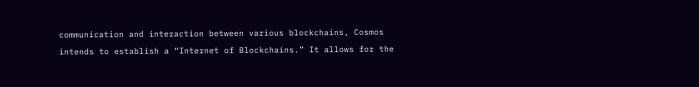communication and interaction between various blockchains, Cosmos intends to establish a “Internet of Blockchains.” It allows for the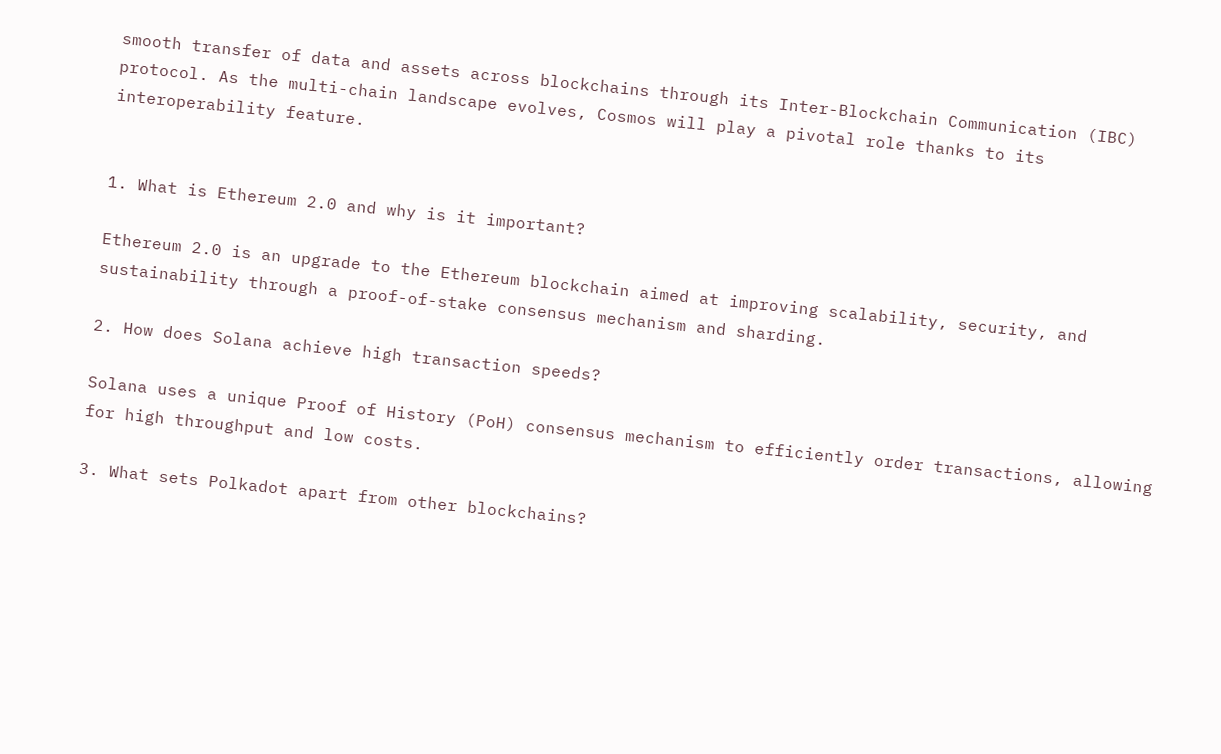smooth transfer of data and assets across blockchains through its Inter-Blockchain Communication (IBC) protocol. As the multi-chain landscape evolves, Cosmos will play a pivotal role thanks to its interoperability feature.


1. What is Ethereum 2.0 and why is it important?

Ethereum 2.0 is an upgrade to the Ethereum blockchain aimed at improving scalability, security, and sustainability through a proof-of-stake consensus mechanism and sharding.

2. How does Solana achieve high transaction speeds?

Solana uses a unique Proof of History (PoH) consensus mechanism to efficiently order transactions, allowing for high throughput and low costs.

3. What sets Polkadot apart from other blockchains?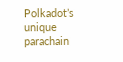Polkadot’s unique parachain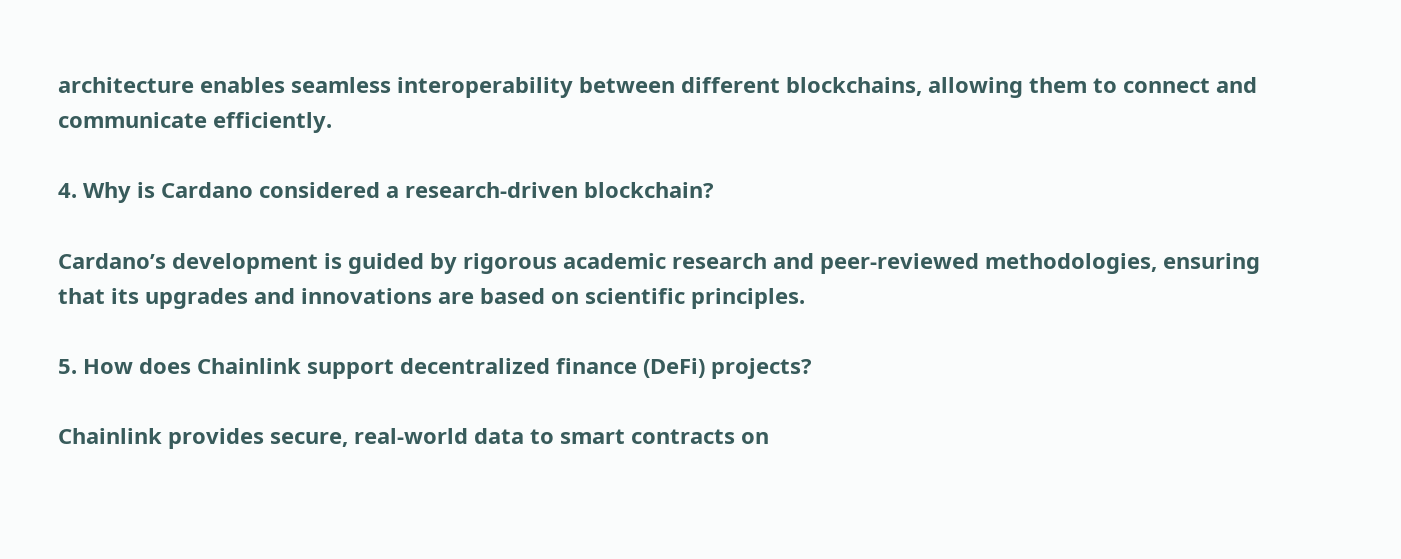architecture enables seamless interoperability between different blockchains, allowing them to connect and communicate efficiently.

4. Why is Cardano considered a research-driven blockchain?

Cardano’s development is guided by rigorous academic research and peer-reviewed methodologies, ensuring that its upgrades and innovations are based on scientific principles.

5. How does Chainlink support decentralized finance (DeFi) projects?

Chainlink provides secure, real-world data to smart contracts on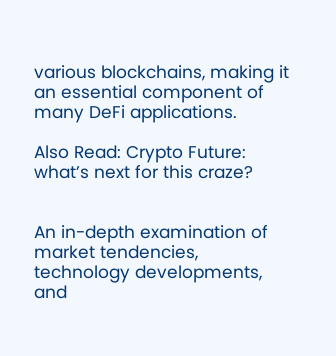various blockchains, making it an essential component of many DeFi applications.

Also Read: Crypto Future: what’s next for this craze?


An in-depth examination of market tendencies, technology developments, and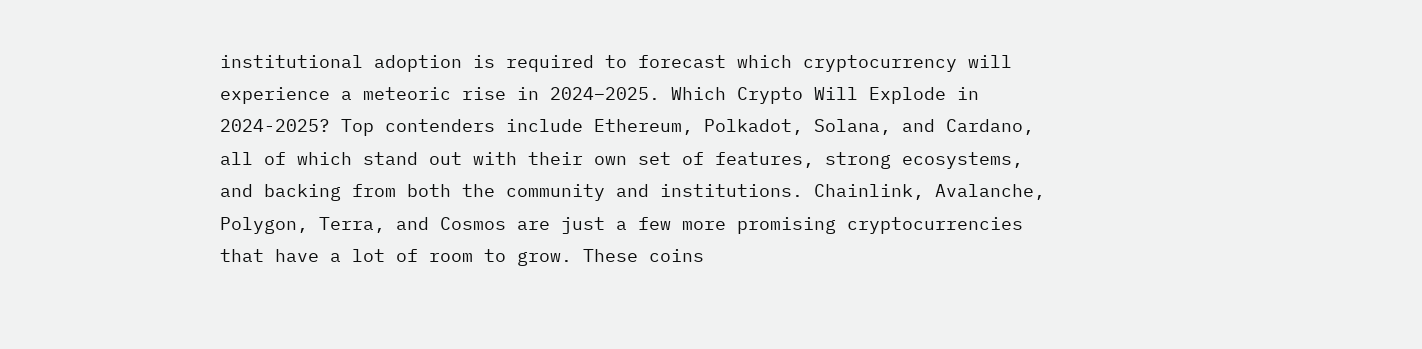institutional adoption is required to forecast which cryptocurrency will experience a meteoric rise in 2024–2025. Which Crypto Will Explode in 2024-2025? Top contenders include Ethereum, Polkadot, Solana, and Cardano, all of which stand out with their own set of features, strong ecosystems, and backing from both the community and institutions. Chainlink, Avalanche, Polygon, Terra, and Cosmos are just a few more promising cryptocurrencies that have a lot of room to grow. These coins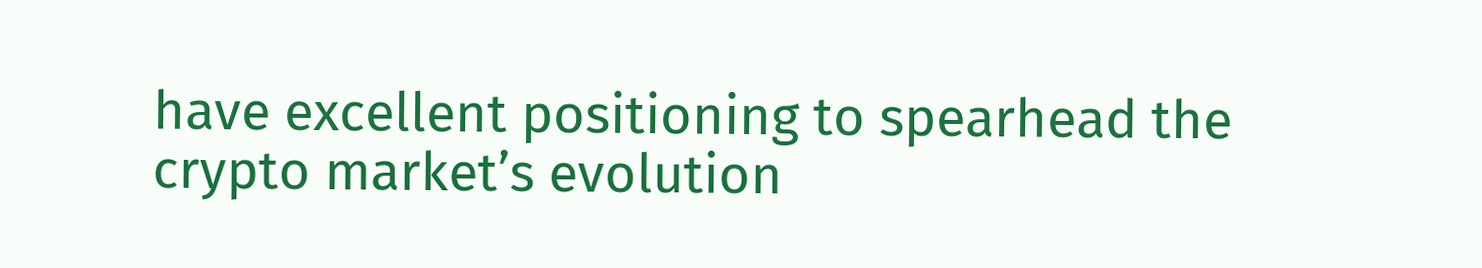have excellent positioning to spearhead the crypto market’s evolution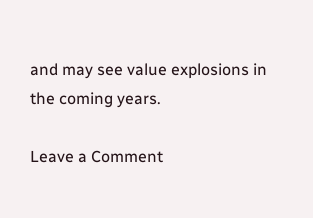and may see value explosions in the coming years.

Leave a Comment